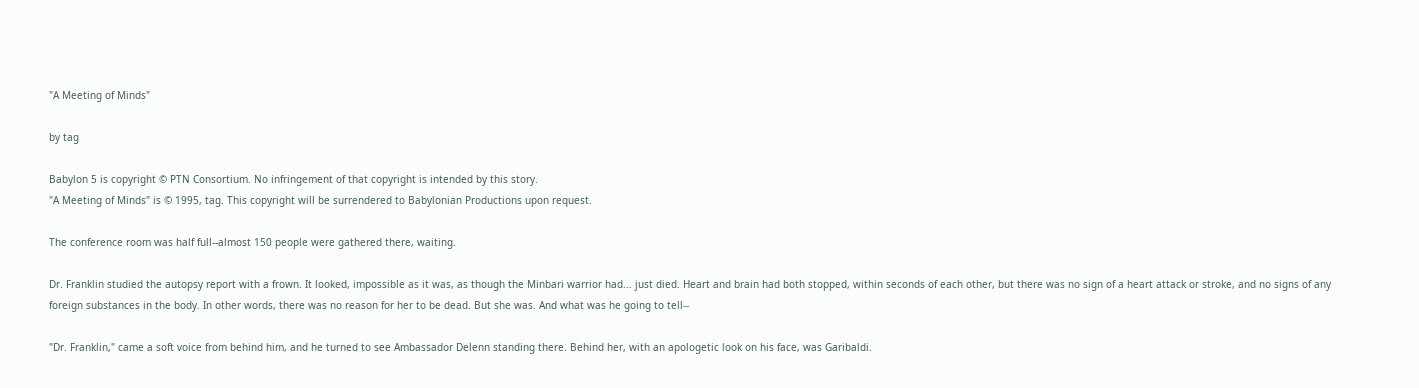"A Meeting of Minds"

by tag

Babylon 5 is copyright © PTN Consortium. No infringement of that copyright is intended by this story.
"A Meeting of Minds" is © 1995, tag. This copyright will be surrendered to Babylonian Productions upon request.

The conference room was half full--almost 150 people were gathered there, waiting.

Dr. Franklin studied the autopsy report with a frown. It looked, impossible as it was, as though the Minbari warrior had... just died. Heart and brain had both stopped, within seconds of each other, but there was no sign of a heart attack or stroke, and no signs of any foreign substances in the body. In other words, there was no reason for her to be dead. But she was. And what was he going to tell--

"Dr. Franklin," came a soft voice from behind him, and he turned to see Ambassador Delenn standing there. Behind her, with an apologetic look on his face, was Garibaldi.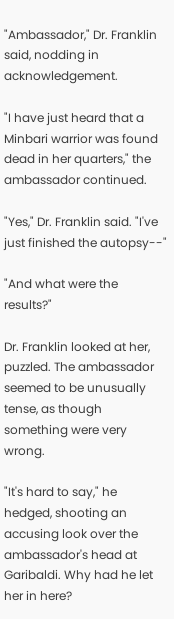"Ambassador," Dr. Franklin said, nodding in acknowledgement.

"I have just heard that a Minbari warrior was found dead in her quarters," the ambassador continued.

"Yes," Dr. Franklin said. "I've just finished the autopsy--"

"And what were the results?"

Dr. Franklin looked at her, puzzled. The ambassador seemed to be unusually tense, as though something were very wrong.

"It's hard to say," he hedged, shooting an accusing look over the ambassador's head at Garibaldi. Why had he let her in here?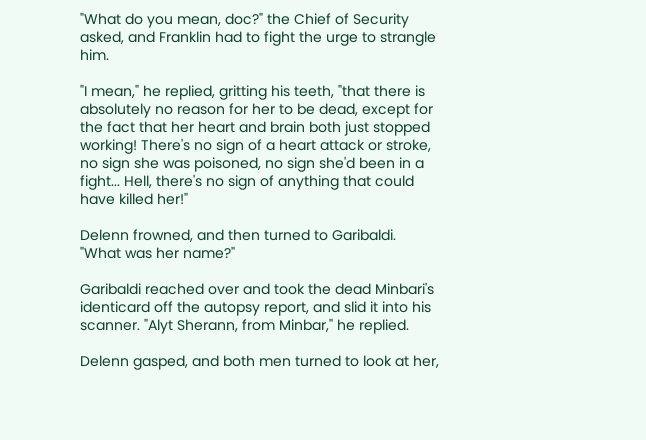"What do you mean, doc?" the Chief of Security asked, and Franklin had to fight the urge to strangle him.

"I mean," he replied, gritting his teeth, "that there is absolutely no reason for her to be dead, except for the fact that her heart and brain both just stopped working! There's no sign of a heart attack or stroke, no sign she was poisoned, no sign she'd been in a fight... Hell, there's no sign of anything that could have killed her!"

Delenn frowned, and then turned to Garibaldi. "What was her name?"

Garibaldi reached over and took the dead Minbari's identicard off the autopsy report, and slid it into his scanner. "Alyt Sherann, from Minbar," he replied.

Delenn gasped, and both men turned to look at her,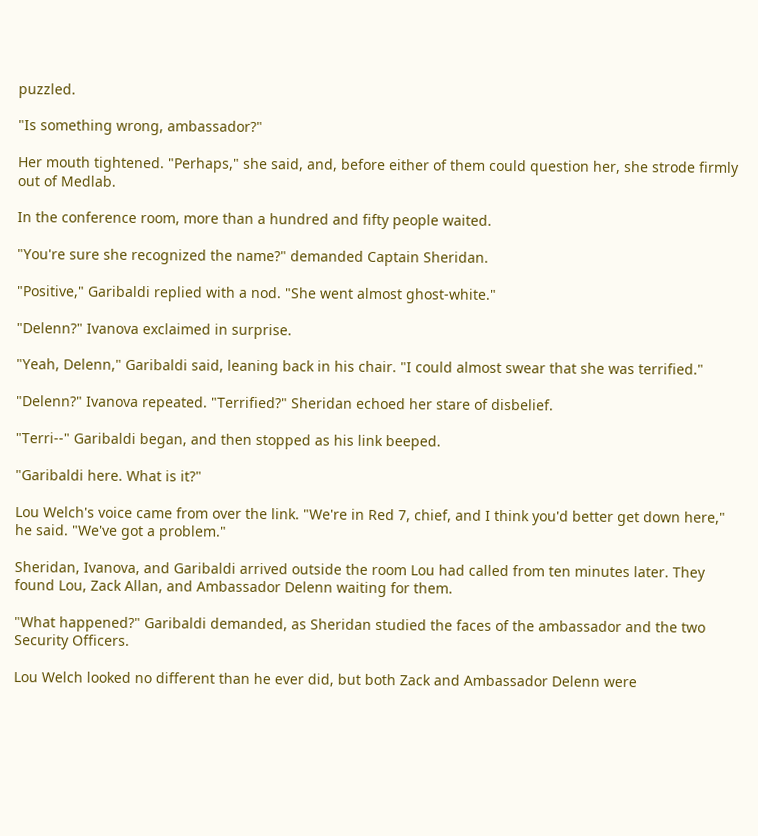puzzled.

"Is something wrong, ambassador?"

Her mouth tightened. "Perhaps," she said, and, before either of them could question her, she strode firmly out of Medlab.

In the conference room, more than a hundred and fifty people waited.

"You're sure she recognized the name?" demanded Captain Sheridan.

"Positive," Garibaldi replied with a nod. "She went almost ghost-white."

"Delenn?" Ivanova exclaimed in surprise.

"Yeah, Delenn," Garibaldi said, leaning back in his chair. "I could almost swear that she was terrified."

"Delenn?" Ivanova repeated. "Terrified?" Sheridan echoed her stare of disbelief.

"Terri--" Garibaldi began, and then stopped as his link beeped.

"Garibaldi here. What is it?"

Lou Welch's voice came from over the link. "We're in Red 7, chief, and I think you'd better get down here," he said. "We've got a problem."

Sheridan, Ivanova, and Garibaldi arrived outside the room Lou had called from ten minutes later. They found Lou, Zack Allan, and Ambassador Delenn waiting for them.

"What happened?" Garibaldi demanded, as Sheridan studied the faces of the ambassador and the two Security Officers.

Lou Welch looked no different than he ever did, but both Zack and Ambassador Delenn were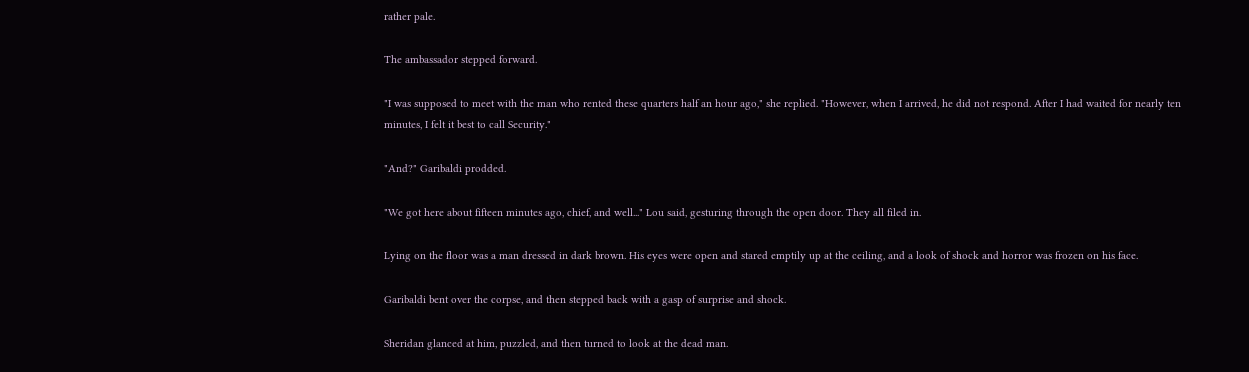rather pale.

The ambassador stepped forward.

"I was supposed to meet with the man who rented these quarters half an hour ago," she replied. "However, when I arrived, he did not respond. After I had waited for nearly ten minutes, I felt it best to call Security."

"And?" Garibaldi prodded.

"We got here about fifteen minutes ago, chief, and well..." Lou said, gesturing through the open door. They all filed in.

Lying on the floor was a man dressed in dark brown. His eyes were open and stared emptily up at the ceiling, and a look of shock and horror was frozen on his face.

Garibaldi bent over the corpse, and then stepped back with a gasp of surprise and shock.

Sheridan glanced at him, puzzled, and then turned to look at the dead man.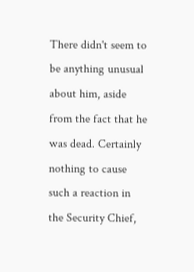There didn't seem to be anything unusual about him, aside from the fact that he was dead. Certainly nothing to cause such a reaction in the Security Chief,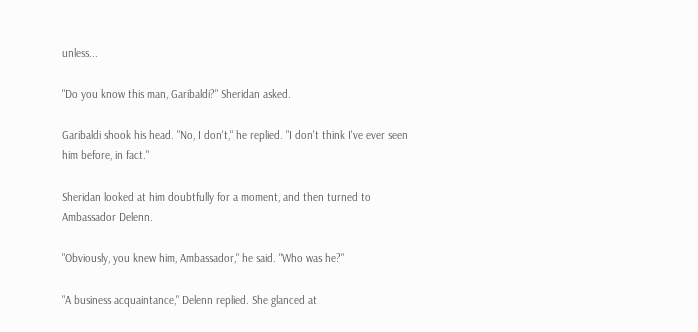unless...

"Do you know this man, Garibaldi?" Sheridan asked.

Garibaldi shook his head. "No, I don't," he replied. "I don't think I've ever seen him before, in fact."

Sheridan looked at him doubtfully for a moment, and then turned to Ambassador Delenn.

"Obviously, you knew him, Ambassador," he said. "Who was he?"

"A business acquaintance," Delenn replied. She glanced at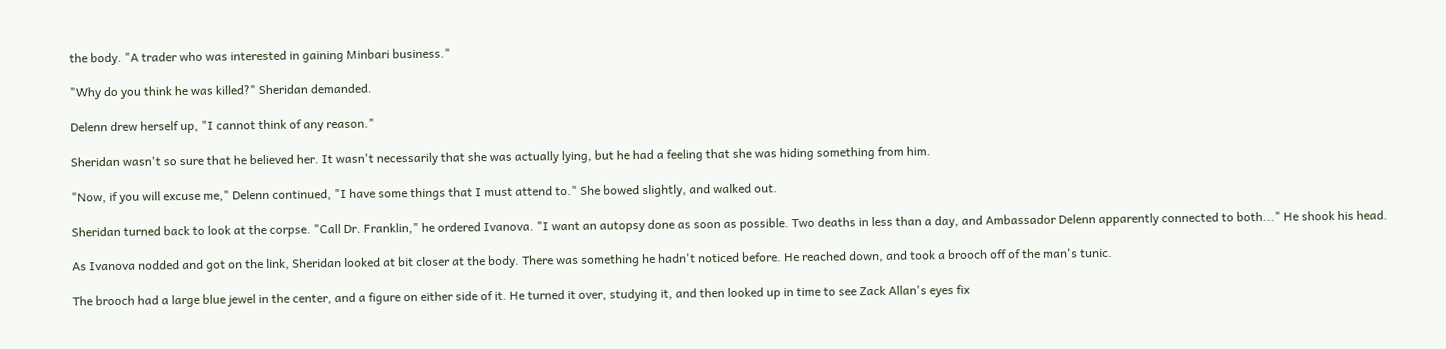the body. "A trader who was interested in gaining Minbari business."

"Why do you think he was killed?" Sheridan demanded.

Delenn drew herself up, "I cannot think of any reason."

Sheridan wasn't so sure that he believed her. It wasn't necessarily that she was actually lying, but he had a feeling that she was hiding something from him.

"Now, if you will excuse me," Delenn continued, "I have some things that I must attend to." She bowed slightly, and walked out.

Sheridan turned back to look at the corpse. "Call Dr. Franklin," he ordered Ivanova. "I want an autopsy done as soon as possible. Two deaths in less than a day, and Ambassador Delenn apparently connected to both..." He shook his head.

As Ivanova nodded and got on the link, Sheridan looked at bit closer at the body. There was something he hadn't noticed before. He reached down, and took a brooch off of the man's tunic.

The brooch had a large blue jewel in the center, and a figure on either side of it. He turned it over, studying it, and then looked up in time to see Zack Allan's eyes fix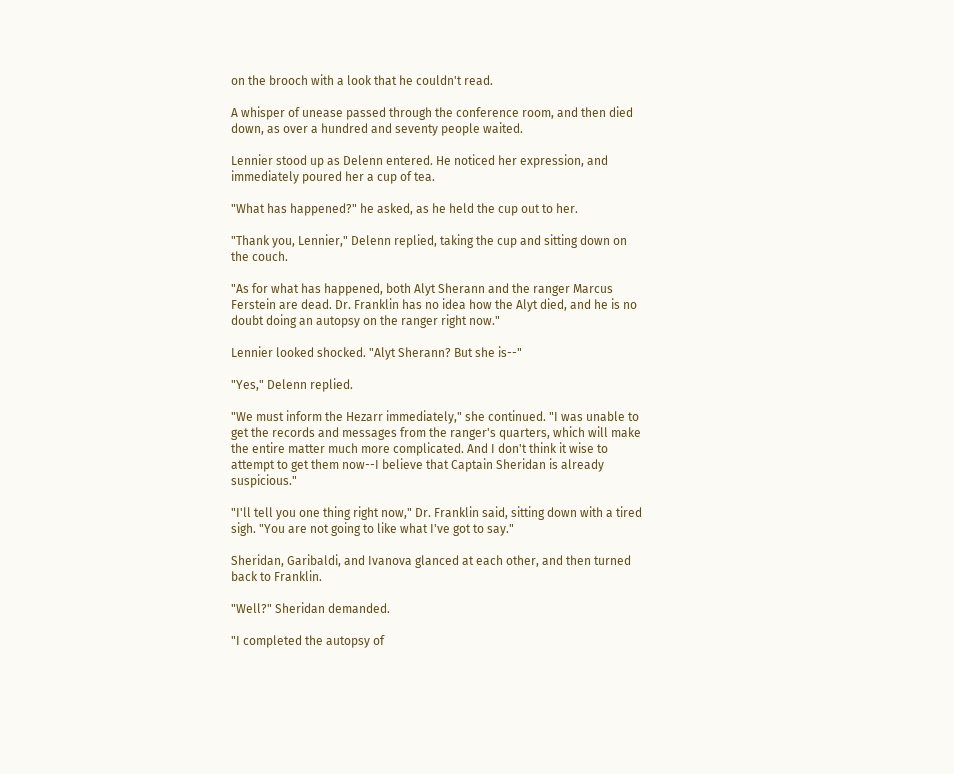on the brooch with a look that he couldn't read.

A whisper of unease passed through the conference room, and then died down, as over a hundred and seventy people waited.

Lennier stood up as Delenn entered. He noticed her expression, and immediately poured her a cup of tea.

"What has happened?" he asked, as he held the cup out to her.

"Thank you, Lennier," Delenn replied, taking the cup and sitting down on the couch.

"As for what has happened, both Alyt Sherann and the ranger Marcus Ferstein are dead. Dr. Franklin has no idea how the Alyt died, and he is no doubt doing an autopsy on the ranger right now."

Lennier looked shocked. "Alyt Sherann? But she is--"

"Yes," Delenn replied.

"We must inform the Hezarr immediately," she continued. "I was unable to get the records and messages from the ranger's quarters, which will make the entire matter much more complicated. And I don't think it wise to attempt to get them now--I believe that Captain Sheridan is already suspicious."

"I'll tell you one thing right now," Dr. Franklin said, sitting down with a tired sigh. "You are not going to like what I've got to say."

Sheridan, Garibaldi, and Ivanova glanced at each other, and then turned back to Franklin.

"Well?" Sheridan demanded.

"I completed the autopsy of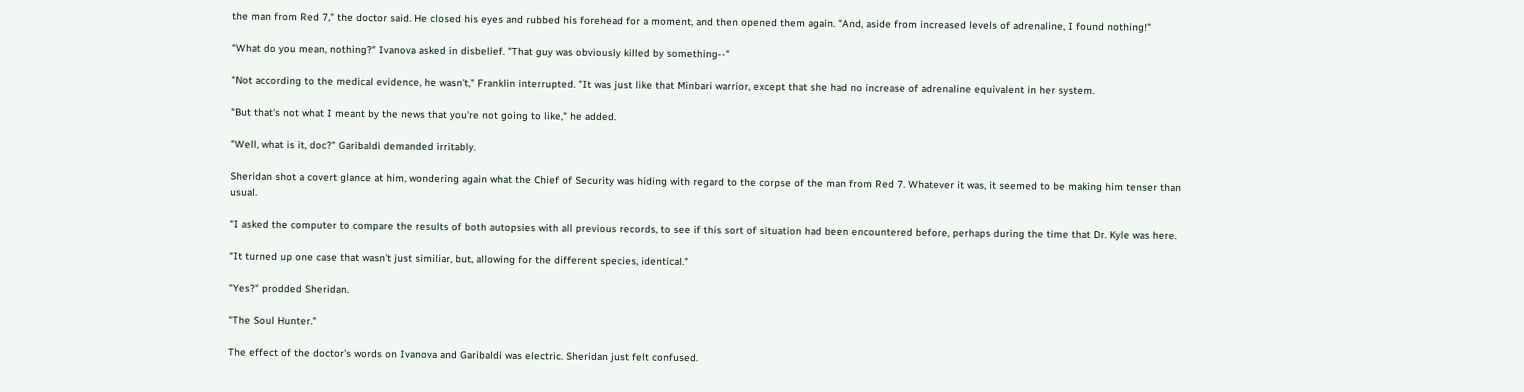the man from Red 7," the doctor said. He closed his eyes and rubbed his forehead for a moment, and then opened them again. "And, aside from increased levels of adrenaline, I found nothing!"

"What do you mean, nothing?" Ivanova asked in disbelief. "That guy was obviously killed by something--"

"Not according to the medical evidence, he wasn't," Franklin interrupted. "It was just like that Minbari warrior, except that she had no increase of adrenaline equivalent in her system.

"But that's not what I meant by the news that you're not going to like," he added.

"Well, what is it, doc?" Garibaldi demanded irritably.

Sheridan shot a covert glance at him, wondering again what the Chief of Security was hiding with regard to the corpse of the man from Red 7. Whatever it was, it seemed to be making him tenser than usual.

"I asked the computer to compare the results of both autopsies with all previous records, to see if this sort of situation had been encountered before, perhaps during the time that Dr. Kyle was here.

"It turned up one case that wasn't just similiar, but, allowing for the different species, identical."

"Yes?" prodded Sheridan.

"The Soul Hunter."

The effect of the doctor's words on Ivanova and Garibaldi was electric. Sheridan just felt confused.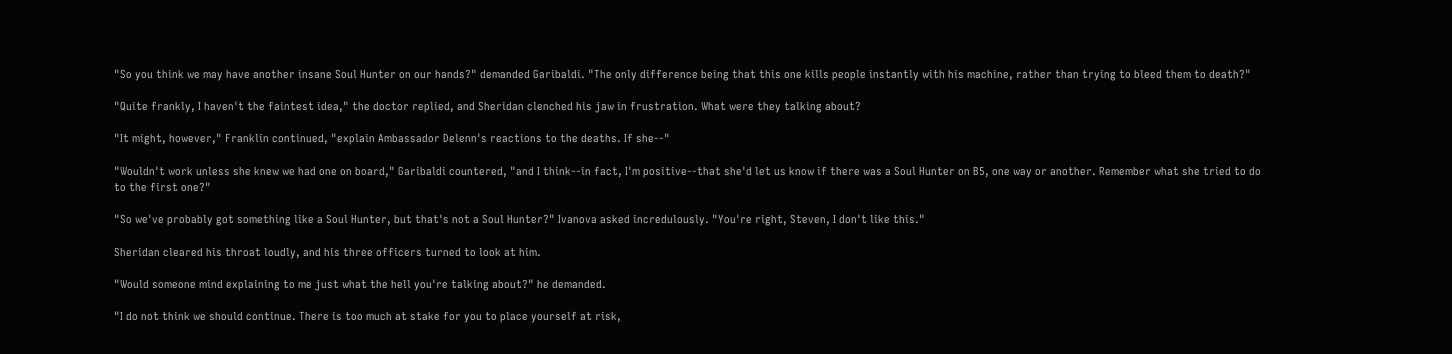"So you think we may have another insane Soul Hunter on our hands?" demanded Garibaldi. "The only difference being that this one kills people instantly with his machine, rather than trying to bleed them to death?"

"Quite frankly, I haven't the faintest idea," the doctor replied, and Sheridan clenched his jaw in frustration. What were they talking about?

"It might, however," Franklin continued, "explain Ambassador Delenn's reactions to the deaths. If she--"

"Wouldn't work unless she knew we had one on board," Garibaldi countered, "and I think--in fact, I'm positive--that she'd let us know if there was a Soul Hunter on B5, one way or another. Remember what she tried to do to the first one?"

"So we've probably got something like a Soul Hunter, but that's not a Soul Hunter?" Ivanova asked incredulously. "You're right, Steven, I don't like this."

Sheridan cleared his throat loudly, and his three officers turned to look at him.

"Would someone mind explaining to me just what the hell you're talking about?" he demanded.

"I do not think we should continue. There is too much at stake for you to place yourself at risk,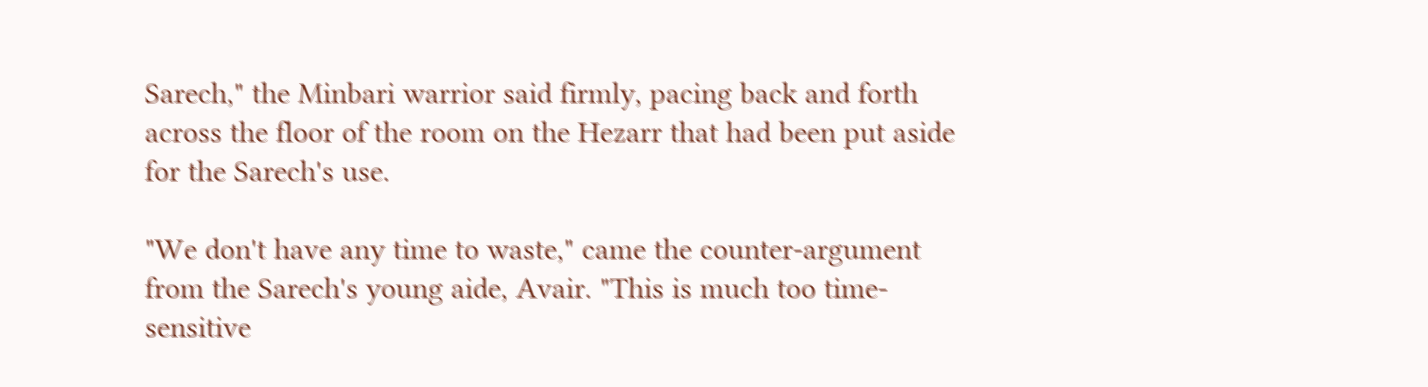Sarech," the Minbari warrior said firmly, pacing back and forth across the floor of the room on the Hezarr that had been put aside for the Sarech's use.

"We don't have any time to waste," came the counter-argument from the Sarech's young aide, Avair. "This is much too time-sensitive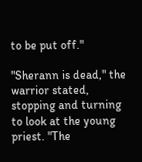to be put off."

"Sherann is dead," the warrior stated, stopping and turning to look at the young priest. "The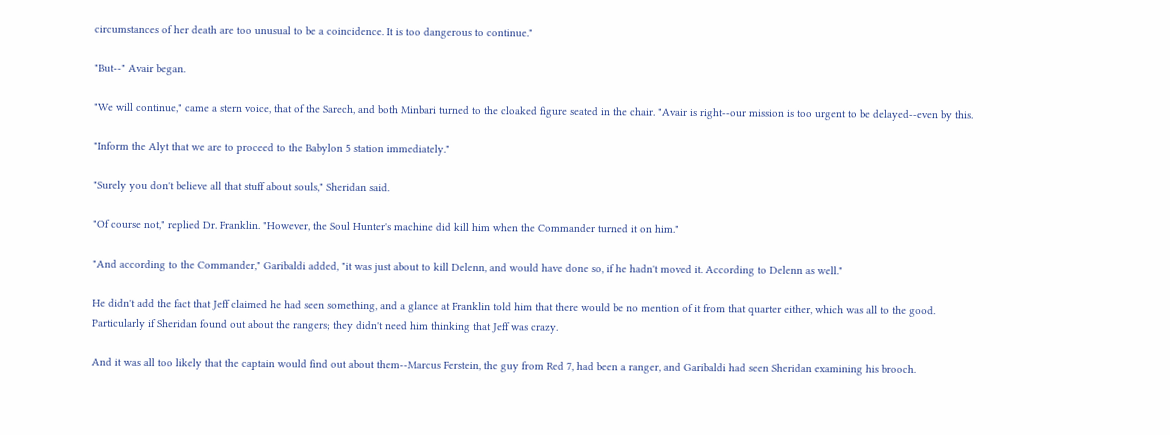circumstances of her death are too unusual to be a coincidence. It is too dangerous to continue."

"But--" Avair began.

"We will continue," came a stern voice, that of the Sarech, and both Minbari turned to the cloaked figure seated in the chair. "Avair is right--our mission is too urgent to be delayed--even by this.

"Inform the Alyt that we are to proceed to the Babylon 5 station immediately."

"Surely you don't believe all that stuff about souls," Sheridan said.

"Of course not," replied Dr. Franklin. "However, the Soul Hunter's machine did kill him when the Commander turned it on him."

"And according to the Commander," Garibaldi added, "it was just about to kill Delenn, and would have done so, if he hadn't moved it. According to Delenn as well."

He didn't add the fact that Jeff claimed he had seen something, and a glance at Franklin told him that there would be no mention of it from that quarter either, which was all to the good. Particularly if Sheridan found out about the rangers; they didn't need him thinking that Jeff was crazy.

And it was all too likely that the captain would find out about them--Marcus Ferstein, the guy from Red 7, had been a ranger, and Garibaldi had seen Sheridan examining his brooch.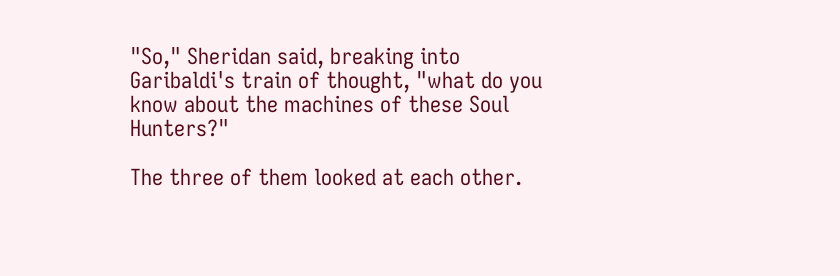"So," Sheridan said, breaking into Garibaldi's train of thought, "what do you know about the machines of these Soul Hunters?"

The three of them looked at each other.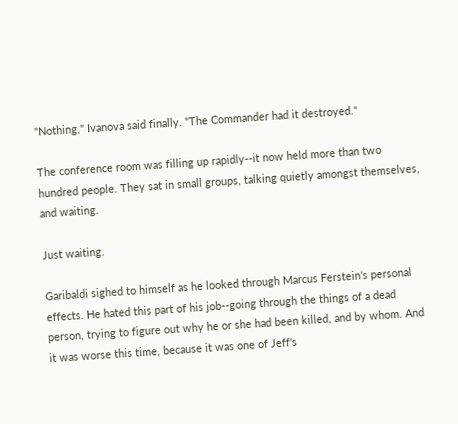"Nothing," Ivanova said finally. "The Commander had it destroyed."

The conference room was filling up rapidly--it now held more than two hundred people. They sat in small groups, talking quietly amongst themselves, and waiting.

Just waiting.

Garibaldi sighed to himself as he looked through Marcus Ferstein's personal effects. He hated this part of his job--going through the things of a dead person, trying to figure out why he or she had been killed, and by whom. And it was worse this time, because it was one of Jeff's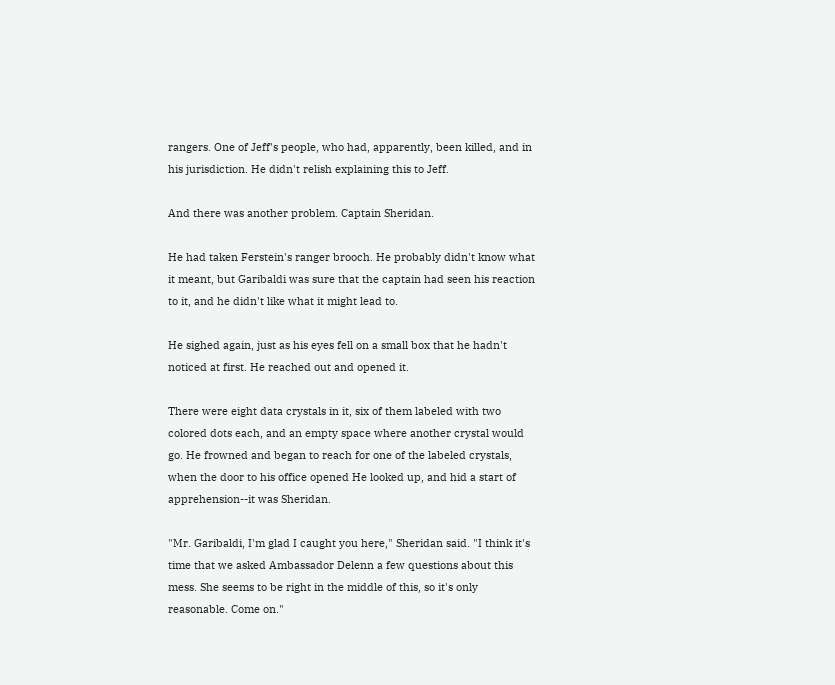rangers. One of Jeff's people, who had, apparently, been killed, and in his jurisdiction. He didn't relish explaining this to Jeff.

And there was another problem. Captain Sheridan.

He had taken Ferstein's ranger brooch. He probably didn't know what it meant, but Garibaldi was sure that the captain had seen his reaction to it, and he didn't like what it might lead to.

He sighed again, just as his eyes fell on a small box that he hadn't noticed at first. He reached out and opened it.

There were eight data crystals in it, six of them labeled with two colored dots each, and an empty space where another crystal would go. He frowned and began to reach for one of the labeled crystals, when the door to his office opened He looked up, and hid a start of apprehension--it was Sheridan.

"Mr. Garibaldi, I'm glad I caught you here," Sheridan said. "I think it's time that we asked Ambassador Delenn a few questions about this mess. She seems to be right in the middle of this, so it's only reasonable. Come on."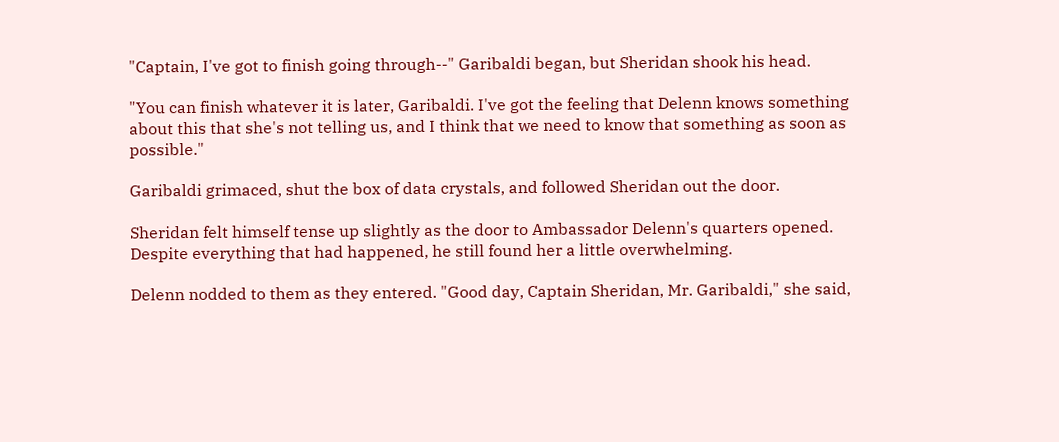"Captain, I've got to finish going through--" Garibaldi began, but Sheridan shook his head.

"You can finish whatever it is later, Garibaldi. I've got the feeling that Delenn knows something about this that she's not telling us, and I think that we need to know that something as soon as possible."

Garibaldi grimaced, shut the box of data crystals, and followed Sheridan out the door.

Sheridan felt himself tense up slightly as the door to Ambassador Delenn's quarters opened. Despite everything that had happened, he still found her a little overwhelming.

Delenn nodded to them as they entered. "Good day, Captain Sheridan, Mr. Garibaldi," she said,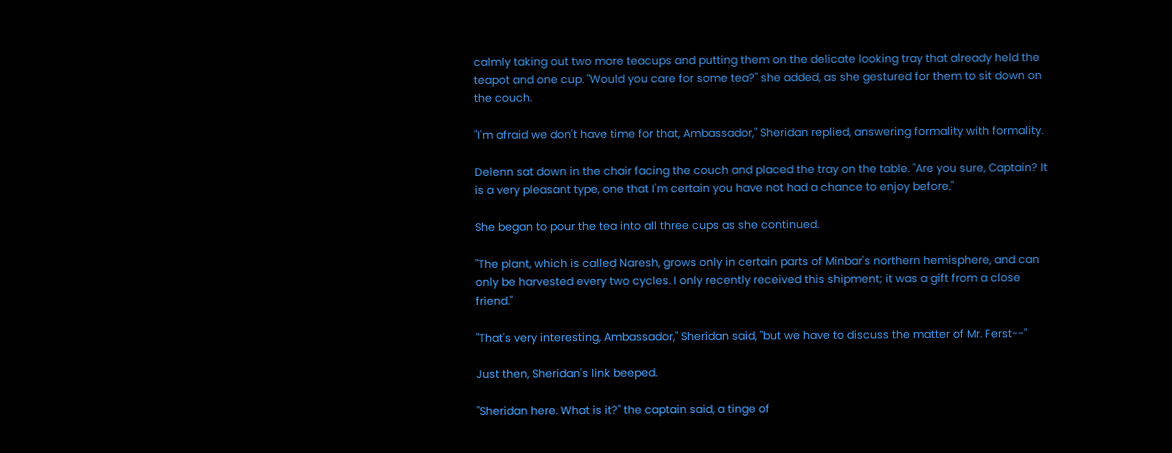calmly taking out two more teacups and putting them on the delicate looking tray that already held the teapot and one cup. "Would you care for some tea?" she added, as she gestured for them to sit down on the couch.

"I'm afraid we don't have time for that, Ambassador," Sheridan replied, answering formality with formality.

Delenn sat down in the chair facing the couch and placed the tray on the table. "Are you sure, Captain? It is a very pleasant type, one that I'm certain you have not had a chance to enjoy before."

She began to pour the tea into all three cups as she continued.

"The plant, which is called Naresh, grows only in certain parts of Minbar's northern hemisphere, and can only be harvested every two cycles. I only recently received this shipment; it was a gift from a close friend."

"That's very interesting, Ambassador," Sheridan said, "but we have to discuss the matter of Mr. Ferst--"

Just then, Sheridan's link beeped.

"Sheridan here. What is it?" the captain said, a tinge of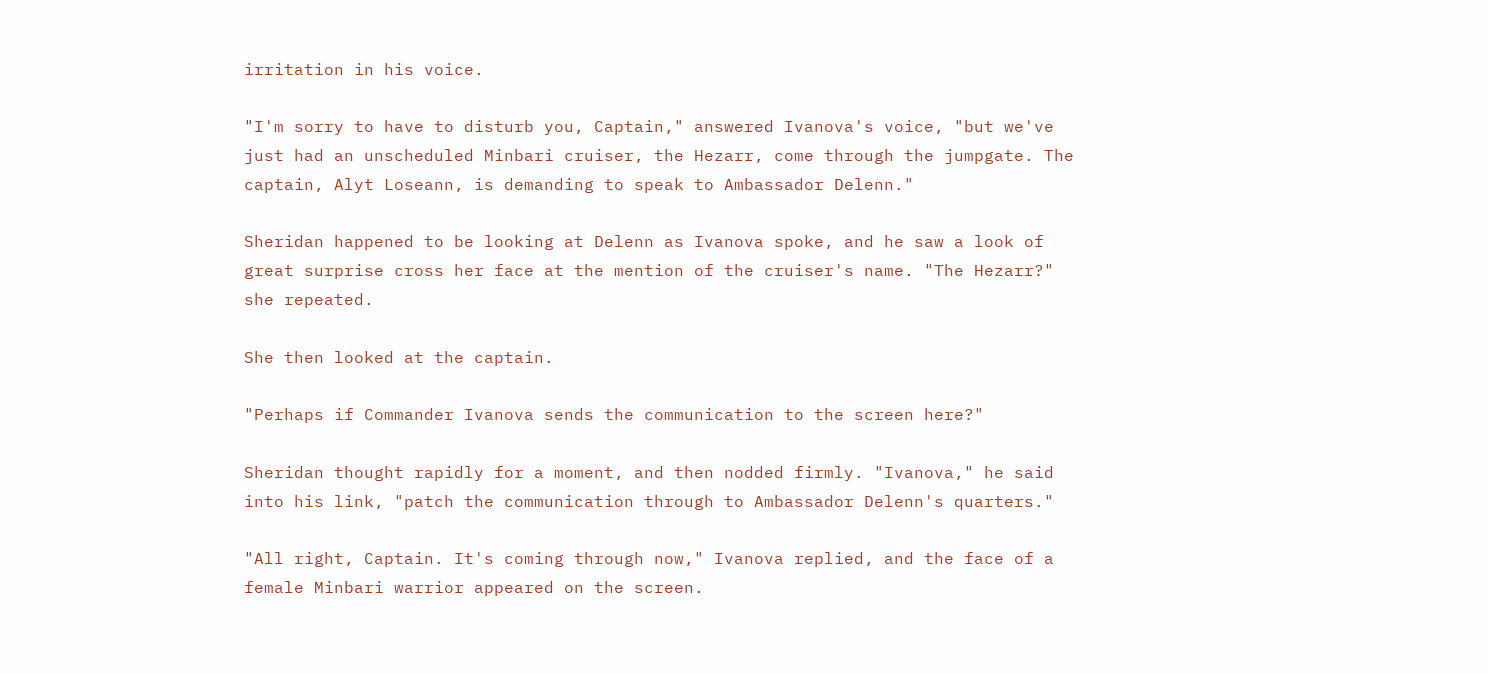irritation in his voice.

"I'm sorry to have to disturb you, Captain," answered Ivanova's voice, "but we've just had an unscheduled Minbari cruiser, the Hezarr, come through the jumpgate. The captain, Alyt Loseann, is demanding to speak to Ambassador Delenn."

Sheridan happened to be looking at Delenn as Ivanova spoke, and he saw a look of great surprise cross her face at the mention of the cruiser's name. "The Hezarr?" she repeated.

She then looked at the captain.

"Perhaps if Commander Ivanova sends the communication to the screen here?"

Sheridan thought rapidly for a moment, and then nodded firmly. "Ivanova," he said into his link, "patch the communication through to Ambassador Delenn's quarters."

"All right, Captain. It's coming through now," Ivanova replied, and the face of a female Minbari warrior appeared on the screen.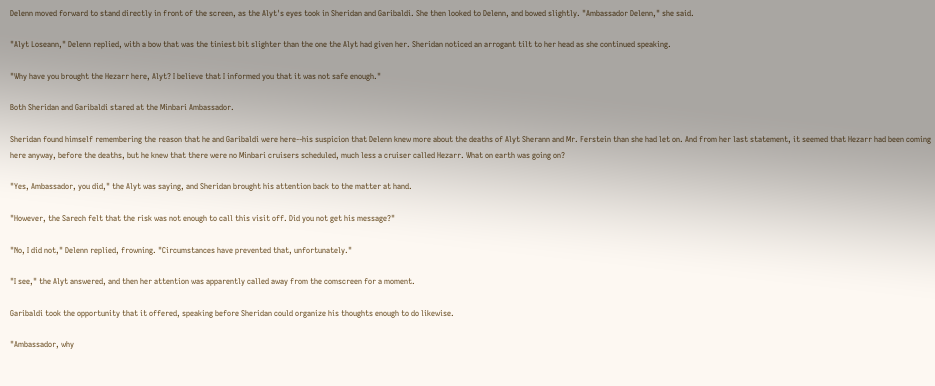Delenn moved forward to stand directly in front of the screen, as the Alyt's eyes took in Sheridan and Garibaldi. She then looked to Delenn, and bowed slightly. "Ambassador Delenn," she said.

"Alyt Loseann," Delenn replied, with a bow that was the tiniest bit slighter than the one the Alyt had given her. Sheridan noticed an arrogant tilt to her head as she continued speaking.

"Why have you brought the Hezarr here, Alyt? I believe that I informed you that it was not safe enough."

Both Sheridan and Garibaldi stared at the Minbari Ambassador.

Sheridan found himself remembering the reason that he and Garibaldi were here--his suspicion that Delenn knew more about the deaths of Alyt Sherann and Mr. Ferstein than she had let on. And from her last statement, it seemed that Hezarr had been coming here anyway, before the deaths, but he knew that there were no Minbari cruisers scheduled, much less a cruiser called Hezarr. What on earth was going on?

"Yes, Ambassador, you did," the Alyt was saying, and Sheridan brought his attention back to the matter at hand.

"However, the Sarech felt that the risk was not enough to call this visit off. Did you not get his message?"

"No, I did not," Delenn replied, frowning. "Circumstances have prevented that, unfortunately."

"I see," the Alyt answered, and then her attention was apparently called away from the comscreen for a moment.

Garibaldi took the opportunity that it offered, speaking before Sheridan could organize his thoughts enough to do likewise.

"Ambassador, why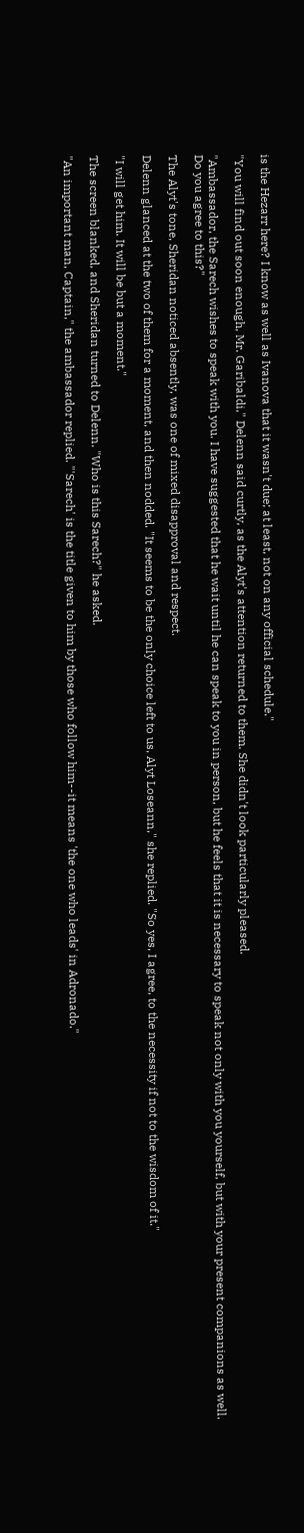is the Hezarr here? I know as well as Ivanova that it wasn't due; at least, not on any official schedule."

"You will find out soon enough, Mr. Garibaldi," Delenn said curtly, as the Alyt's attention returned to them. She didn't look particularly pleased.

"Ambassador, the Sarech wishes to speak with you. I have suggested that he wait until he can speak to you in person, but he feels that it is necessary to speak not only with you yourself, but with your present companions as well. Do you agree to this?"

The Alyt's tone, Sheridan noticed absently, was one of mixed disapproval and respect.

Delenn glanced at the two of them for a moment, and then nodded. "It seems to be the only choice left to us, Alyt Loseann," she replied. "So yes, I agree, to the necessity if not to the wisdom of it."

"I will get him. It will be but a moment."

The screen blanked, and Sheridan turned to Delenn. "Who is this Sarech?" he asked.

"An important man, Captain," the ambassador replied. "'Sarech' is the title given to him by those who follow him--it means 'the one who leads' in Adronado."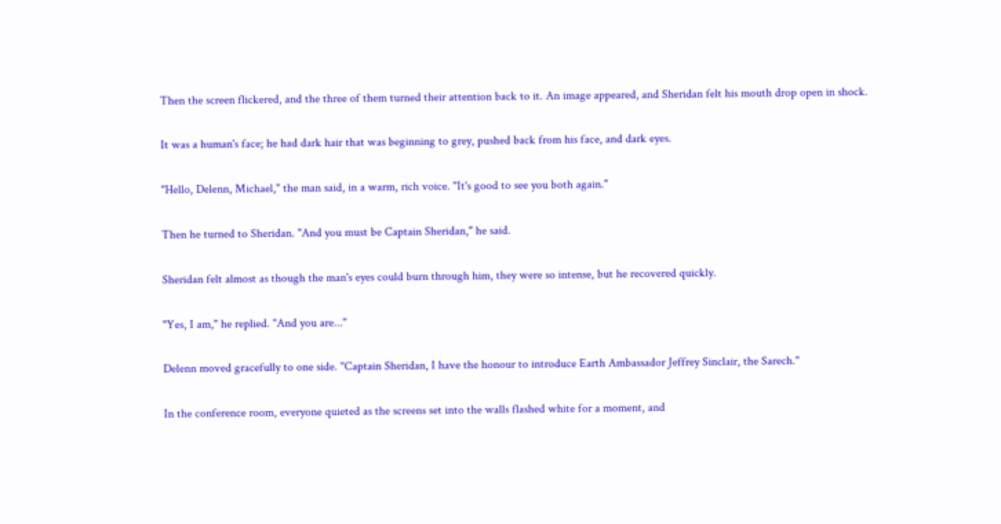Then the screen flickered, and the three of them turned their attention back to it. An image appeared, and Sheridan felt his mouth drop open in shock.

It was a human's face; he had dark hair that was beginning to grey, pushed back from his face, and dark eyes.

"Hello, Delenn, Michael," the man said, in a warm, rich voice. "It's good to see you both again."

Then he turned to Sheridan. "And you must be Captain Sheridan," he said.

Sheridan felt almost as though the man's eyes could burn through him, they were so intense, but he recovered quickly.

"Yes, I am," he replied. "And you are..."

Delenn moved gracefully to one side. "Captain Sheridan, I have the honour to introduce Earth Ambassador Jeffrey Sinclair, the Sarech."

In the conference room, everyone quieted as the screens set into the walls flashed white for a moment, and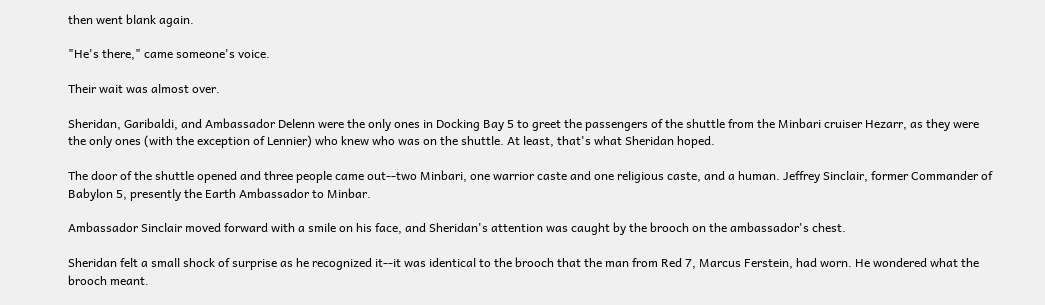then went blank again.

"He's there," came someone's voice.

Their wait was almost over.

Sheridan, Garibaldi, and Ambassador Delenn were the only ones in Docking Bay 5 to greet the passengers of the shuttle from the Minbari cruiser Hezarr, as they were the only ones (with the exception of Lennier) who knew who was on the shuttle. At least, that's what Sheridan hoped.

The door of the shuttle opened and three people came out--two Minbari, one warrior caste and one religious caste, and a human. Jeffrey Sinclair, former Commander of Babylon 5, presently the Earth Ambassador to Minbar.

Ambassador Sinclair moved forward with a smile on his face, and Sheridan's attention was caught by the brooch on the ambassador's chest.

Sheridan felt a small shock of surprise as he recognized it--it was identical to the brooch that the man from Red 7, Marcus Ferstein, had worn. He wondered what the brooch meant.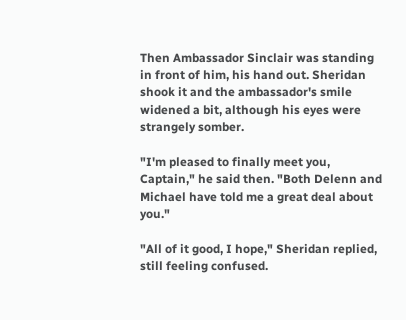Then Ambassador Sinclair was standing in front of him, his hand out. Sheridan shook it and the ambassador's smile widened a bit, although his eyes were strangely somber.

"I'm pleased to finally meet you, Captain," he said then. "Both Delenn and Michael have told me a great deal about you."

"All of it good, I hope," Sheridan replied, still feeling confused.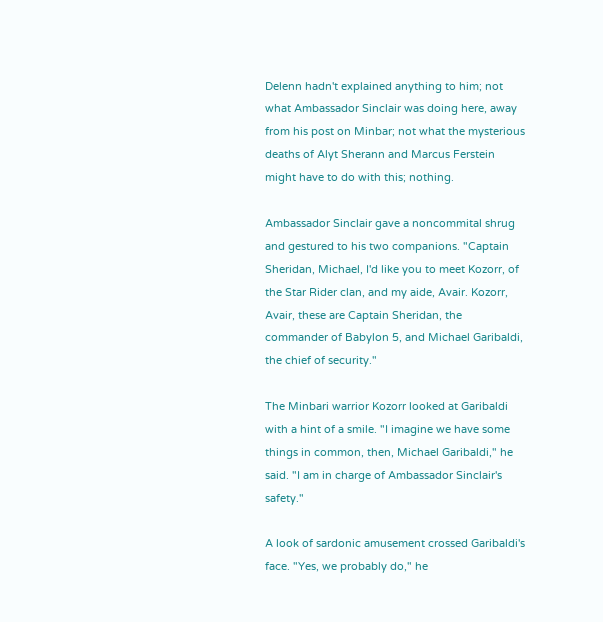Delenn hadn't explained anything to him; not what Ambassador Sinclair was doing here, away from his post on Minbar; not what the mysterious deaths of Alyt Sherann and Marcus Ferstein might have to do with this; nothing.

Ambassador Sinclair gave a noncommital shrug and gestured to his two companions. "Captain Sheridan, Michael, I'd like you to meet Kozorr, of the Star Rider clan, and my aide, Avair. Kozorr, Avair, these are Captain Sheridan, the commander of Babylon 5, and Michael Garibaldi, the chief of security."

The Minbari warrior Kozorr looked at Garibaldi with a hint of a smile. "I imagine we have some things in common, then, Michael Garibaldi," he said. "I am in charge of Ambassador Sinclair's safety."

A look of sardonic amusement crossed Garibaldi's face. "Yes, we probably do," he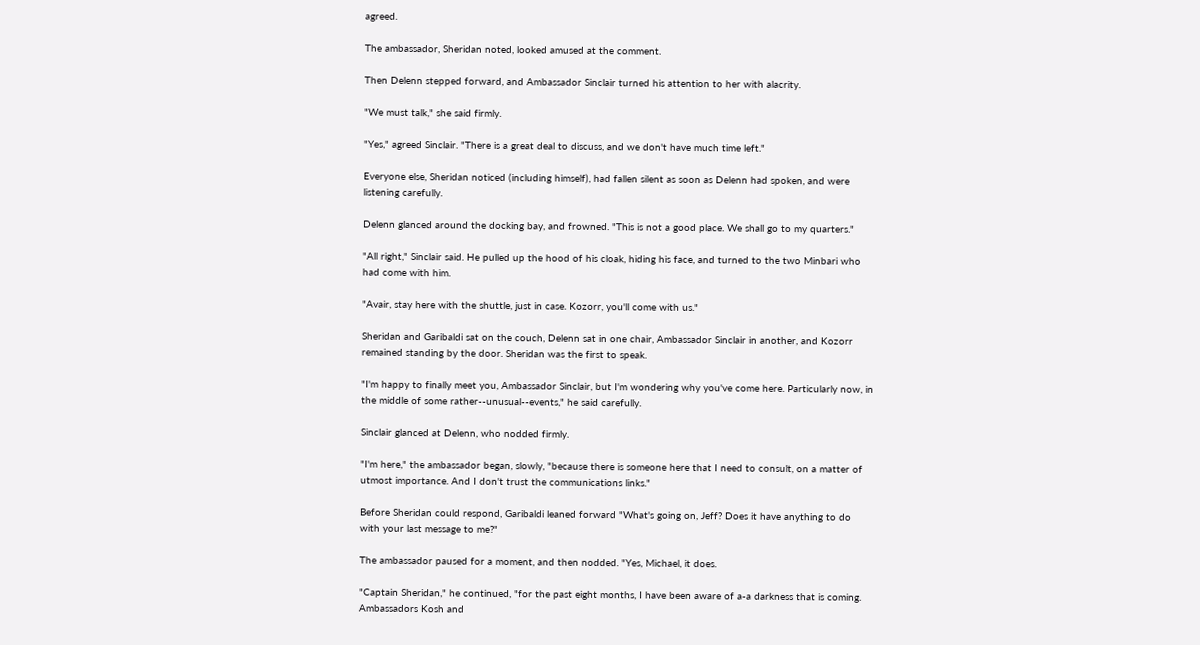agreed.

The ambassador, Sheridan noted, looked amused at the comment.

Then Delenn stepped forward, and Ambassador Sinclair turned his attention to her with alacrity.

"We must talk," she said firmly.

"Yes," agreed Sinclair. "There is a great deal to discuss, and we don't have much time left."

Everyone else, Sheridan noticed (including himself), had fallen silent as soon as Delenn had spoken, and were listening carefully.

Delenn glanced around the docking bay, and frowned. "This is not a good place. We shall go to my quarters."

"All right," Sinclair said. He pulled up the hood of his cloak, hiding his face, and turned to the two Minbari who had come with him.

"Avair, stay here with the shuttle, just in case. Kozorr, you'll come with us."

Sheridan and Garibaldi sat on the couch, Delenn sat in one chair, Ambassador Sinclair in another, and Kozorr remained standing by the door. Sheridan was the first to speak.

"I'm happy to finally meet you, Ambassador Sinclair, but I'm wondering why you've come here. Particularly now, in the middle of some rather--unusual--events," he said carefully.

Sinclair glanced at Delenn, who nodded firmly.

"I'm here," the ambassador began, slowly, "because there is someone here that I need to consult, on a matter of utmost importance. And I don't trust the communications links."

Before Sheridan could respond, Garibaldi leaned forward "What's going on, Jeff? Does it have anything to do with your last message to me?"

The ambassador paused for a moment, and then nodded. "Yes, Michael, it does.

"Captain Sheridan," he continued, "for the past eight months, I have been aware of a-a darkness that is coming. Ambassadors Kosh and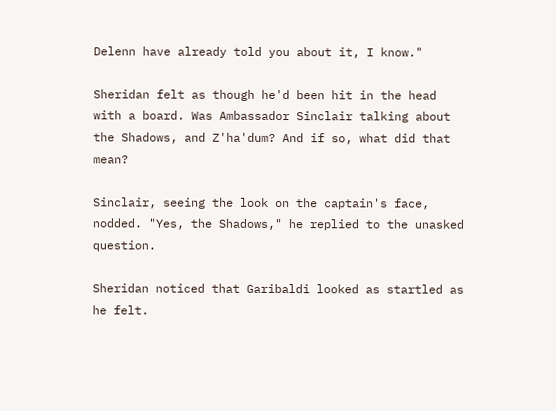Delenn have already told you about it, I know."

Sheridan felt as though he'd been hit in the head with a board. Was Ambassador Sinclair talking about the Shadows, and Z'ha'dum? And if so, what did that mean?

Sinclair, seeing the look on the captain's face, nodded. "Yes, the Shadows," he replied to the unasked question.

Sheridan noticed that Garibaldi looked as startled as he felt.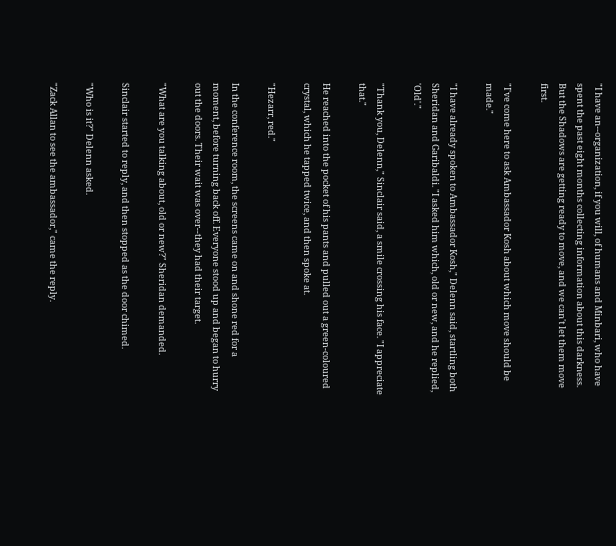"I have an--organization, if you will, of humans and Minbari, who have spent the past eight months collecting information about this darkness. But the Shadows are getting ready to move, and we can't let them move first.

"I've come here to ask Ambassador Kosh about which move should be made."

"I have already spoken to Ambassador Kosh," Delenn said, startling both Sheridan and Garibaldi. "I asked him which, old or new, and he replied, 'Old'."

"Thank you, Delenn," Sinclair said, a smile crossing his face. "I appreciate that."

He reached into the pocket of his pants and pulled out a green-coloured crystal, which he tapped twice, and then spoke at.

"Hezarr, red."

In the conference room, the screens came on and shone red for a moment, before turning back off. Everyone stood up and began to hurry out the doors. Their wait was over--they had their target.

"What are you talking about, old or new?" Sheridan demanded.

Sinclair started to reply, and then stopped as the door chimed.

"Who is it?" Delenn asked.

"Zack Allan to see the ambassador," came the reply.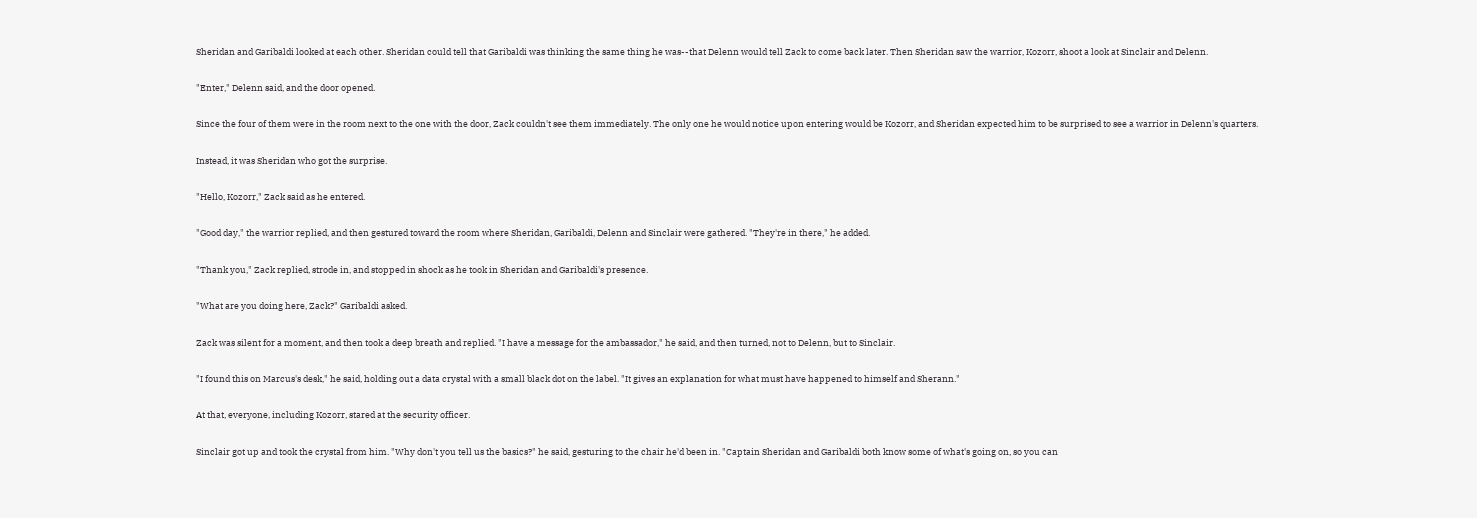Sheridan and Garibaldi looked at each other. Sheridan could tell that Garibaldi was thinking the same thing he was--that Delenn would tell Zack to come back later. Then Sheridan saw the warrior, Kozorr, shoot a look at Sinclair and Delenn.

"Enter," Delenn said, and the door opened.

Since the four of them were in the room next to the one with the door, Zack couldn't see them immediately. The only one he would notice upon entering would be Kozorr, and Sheridan expected him to be surprised to see a warrior in Delenn's quarters.

Instead, it was Sheridan who got the surprise.

"Hello, Kozorr," Zack said as he entered.

"Good day," the warrior replied, and then gestured toward the room where Sheridan, Garibaldi, Delenn and Sinclair were gathered. "They're in there," he added.

"Thank you," Zack replied, strode in, and stopped in shock as he took in Sheridan and Garibaldi's presence.

"What are you doing here, Zack?" Garibaldi asked.

Zack was silent for a moment, and then took a deep breath and replied. "I have a message for the ambassador," he said, and then turned, not to Delenn, but to Sinclair.

"I found this on Marcus's desk," he said, holding out a data crystal with a small black dot on the label. "It gives an explanation for what must have happened to himself and Sherann."

At that, everyone, including Kozorr, stared at the security officer.

Sinclair got up and took the crystal from him. "Why don't you tell us the basics?" he said, gesturing to the chair he'd been in. "Captain Sheridan and Garibaldi both know some of what's going on, so you can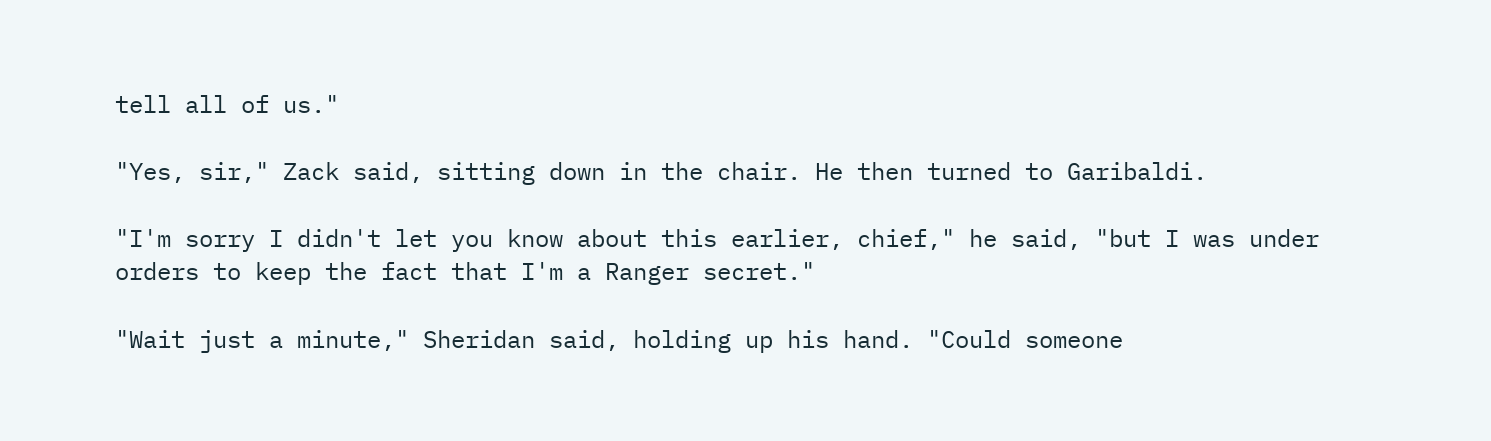tell all of us."

"Yes, sir," Zack said, sitting down in the chair. He then turned to Garibaldi.

"I'm sorry I didn't let you know about this earlier, chief," he said, "but I was under orders to keep the fact that I'm a Ranger secret."

"Wait just a minute," Sheridan said, holding up his hand. "Could someone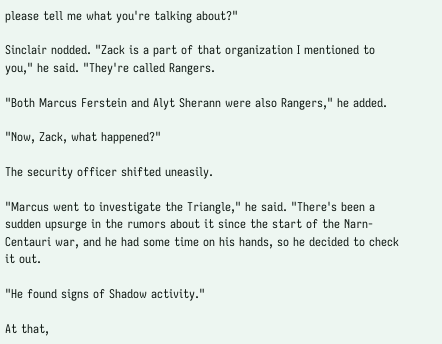please tell me what you're talking about?"

Sinclair nodded. "Zack is a part of that organization I mentioned to you," he said. "They're called Rangers.

"Both Marcus Ferstein and Alyt Sherann were also Rangers," he added.

"Now, Zack, what happened?"

The security officer shifted uneasily.

"Marcus went to investigate the Triangle," he said. "There's been a sudden upsurge in the rumors about it since the start of the Narn-Centauri war, and he had some time on his hands, so he decided to check it out.

"He found signs of Shadow activity."

At that,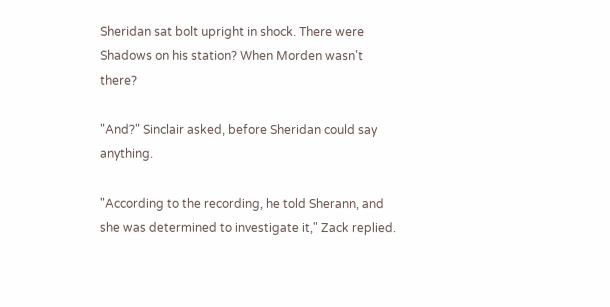Sheridan sat bolt upright in shock. There were Shadows on his station? When Morden wasn't there?

"And?" Sinclair asked, before Sheridan could say anything.

"According to the recording, he told Sherann, and she was determined to investigate it," Zack replied.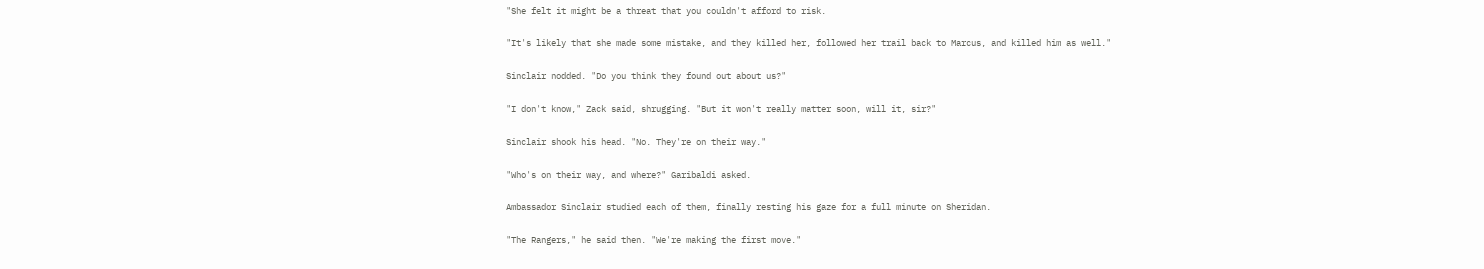"She felt it might be a threat that you couldn't afford to risk.

"It's likely that she made some mistake, and they killed her, followed her trail back to Marcus, and killed him as well."

Sinclair nodded. "Do you think they found out about us?"

"I don't know," Zack said, shrugging. "But it won't really matter soon, will it, sir?"

Sinclair shook his head. "No. They're on their way."

"Who's on their way, and where?" Garibaldi asked.

Ambassador Sinclair studied each of them, finally resting his gaze for a full minute on Sheridan.

"The Rangers," he said then. "We're making the first move."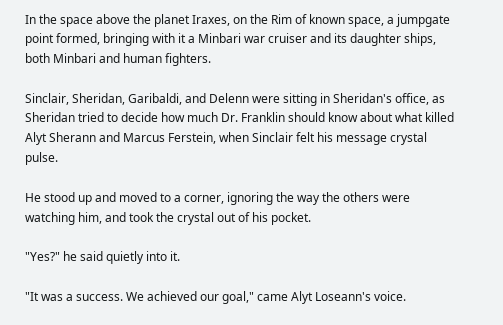In the space above the planet Iraxes, on the Rim of known space, a jumpgate point formed, bringing with it a Minbari war cruiser and its daughter ships, both Minbari and human fighters.

Sinclair, Sheridan, Garibaldi, and Delenn were sitting in Sheridan's office, as Sheridan tried to decide how much Dr. Franklin should know about what killed Alyt Sherann and Marcus Ferstein, when Sinclair felt his message crystal pulse.

He stood up and moved to a corner, ignoring the way the others were watching him, and took the crystal out of his pocket.

"Yes?" he said quietly into it.

"It was a success. We achieved our goal," came Alyt Loseann's voice.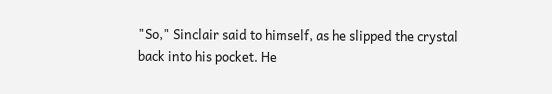"So," Sinclair said to himself, as he slipped the crystal back into his pocket. He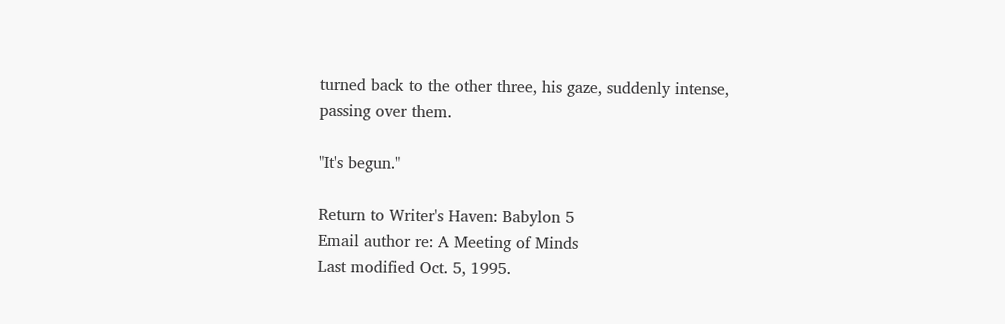turned back to the other three, his gaze, suddenly intense, passing over them.

"It's begun."

Return to Writer's Haven: Babylon 5
Email author re: A Meeting of Minds
Last modified Oct. 5, 1995.